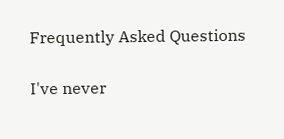Frequently Asked Questions

I've never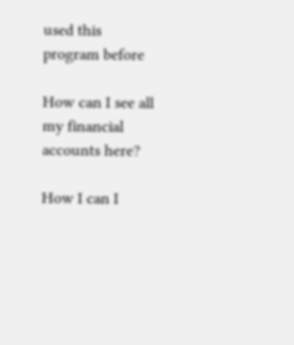used this program before

How can I see all my financial accounts here?

How I can I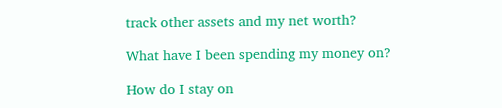track other assets and my net worth?

What have I been spending my money on?

How do I stay on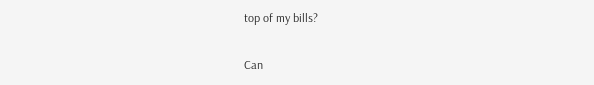top of my bills?

Can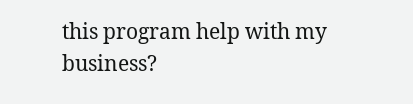this program help with my business?